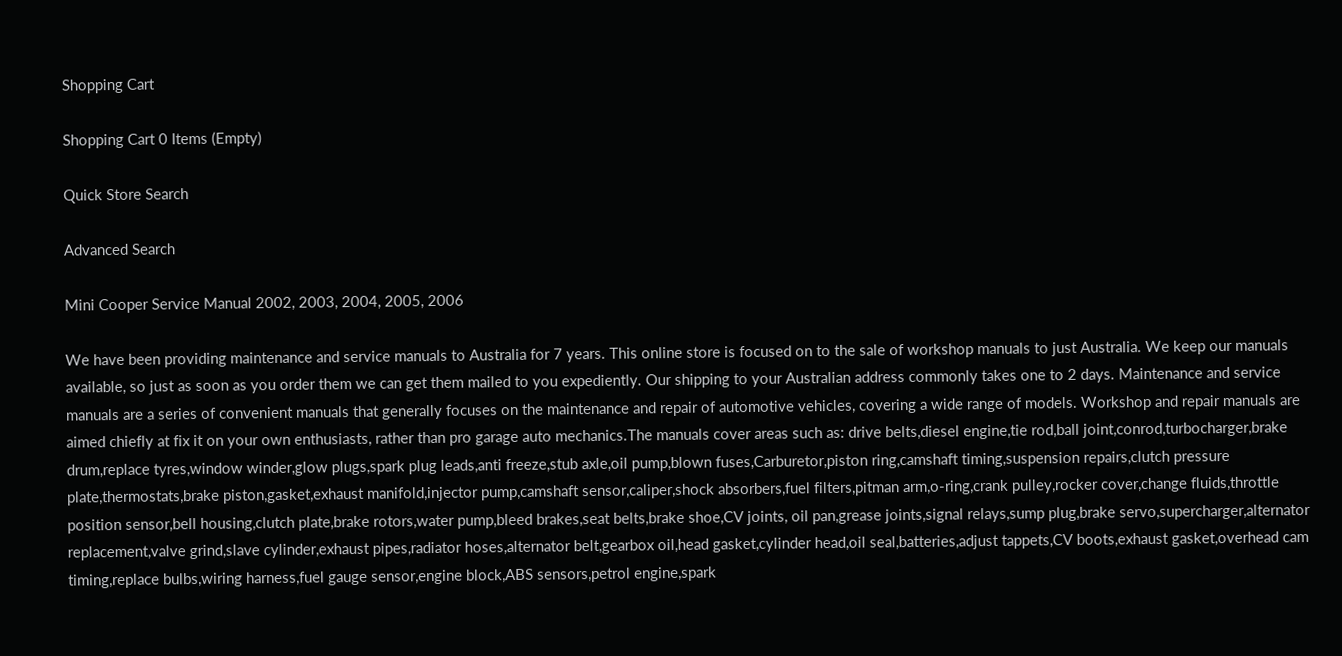Shopping Cart

Shopping Cart 0 Items (Empty)

Quick Store Search

Advanced Search

Mini Cooper Service Manual 2002, 2003, 2004, 2005, 2006

We have been providing maintenance and service manuals to Australia for 7 years. This online store is focused on to the sale of workshop manuals to just Australia. We keep our manuals available, so just as soon as you order them we can get them mailed to you expediently. Our shipping to your Australian address commonly takes one to 2 days. Maintenance and service manuals are a series of convenient manuals that generally focuses on the maintenance and repair of automotive vehicles, covering a wide range of models. Workshop and repair manuals are aimed chiefly at fix it on your own enthusiasts, rather than pro garage auto mechanics.The manuals cover areas such as: drive belts,diesel engine,tie rod,ball joint,conrod,turbocharger,brake drum,replace tyres,window winder,glow plugs,spark plug leads,anti freeze,stub axle,oil pump,blown fuses,Carburetor,piston ring,camshaft timing,suspension repairs,clutch pressure plate,thermostats,brake piston,gasket,exhaust manifold,injector pump,camshaft sensor,caliper,shock absorbers,fuel filters,pitman arm,o-ring,crank pulley,rocker cover,change fluids,throttle position sensor,bell housing,clutch plate,brake rotors,water pump,bleed brakes,seat belts,brake shoe,CV joints, oil pan,grease joints,signal relays,sump plug,brake servo,supercharger,alternator replacement,valve grind,slave cylinder,exhaust pipes,radiator hoses,alternator belt,gearbox oil,head gasket,cylinder head,oil seal,batteries,adjust tappets,CV boots,exhaust gasket,overhead cam timing,replace bulbs,wiring harness,fuel gauge sensor,engine block,ABS sensors,petrol engine,spark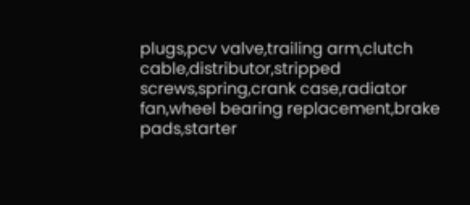plugs,pcv valve,trailing arm,clutch cable,distributor,stripped screws,spring,crank case,radiator fan,wheel bearing replacement,brake pads,starter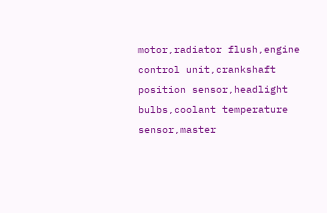motor,radiator flush,engine control unit,crankshaft position sensor,headlight bulbs,coolant temperature sensor,master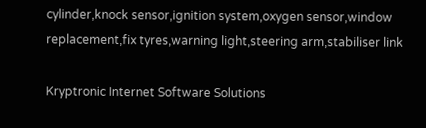cylinder,knock sensor,ignition system,oxygen sensor,window replacement,fix tyres,warning light,steering arm,stabiliser link

Kryptronic Internet Software Solutions